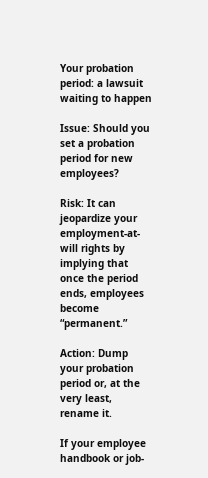Your probation period: a lawsuit waiting to happen

Issue: Should you set a probation period for new employees?

Risk: It can jeopardize your employment-at-will rights by implying that once the period ends, employees become “permanent.”

Action: Dump your probation period or, at the very least, rename it.

If your employee handbook or job-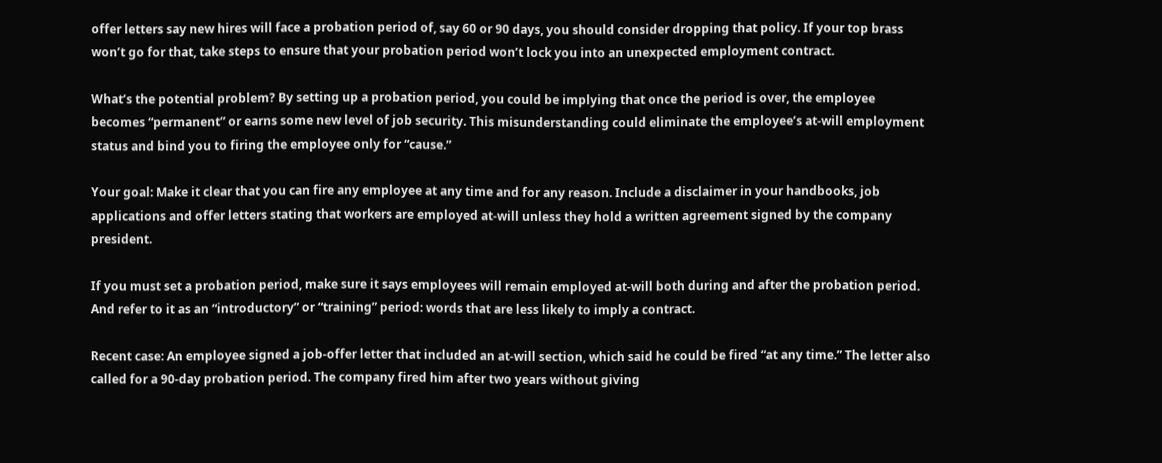offer letters say new hires will face a probation period of, say 60 or 90 days, you should consider dropping that policy. If your top brass won’t go for that, take steps to ensure that your probation period won’t lock you into an unexpected employment contract.

What’s the potential problem? By setting up a probation period, you could be implying that once the period is over, the employee becomes “permanent” or earns some new level of job security. This misunderstanding could eliminate the employee’s at-will employment status and bind you to firing the employee only for “cause.”

Your goal: Make it clear that you can fire any employee at any time and for any reason. Include a disclaimer in your handbooks, job applications and offer letters stating that workers are employed at-will unless they hold a written agreement signed by the company president.

If you must set a probation period, make sure it says employees will remain employed at-will both during and after the probation period. And refer to it as an “introductory” or “training” period: words that are less likely to imply a contract.

Recent case: An employee signed a job-offer letter that included an at-will section, which said he could be fired “at any time.” The letter also called for a 90-day probation period. The company fired him after two years without giving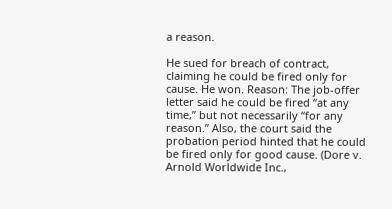a reason.

He sued for breach of contract, claiming he could be fired only for cause. He won. Reason: The job-offer letter said he could be fired “at any time,” but not necessarily “for any reason.” Also, the court said the probation period hinted that he could be fired only for good cause. (Dore v. Arnold Worldwide Inc.,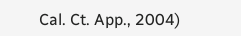Cal. Ct. App., 2004)